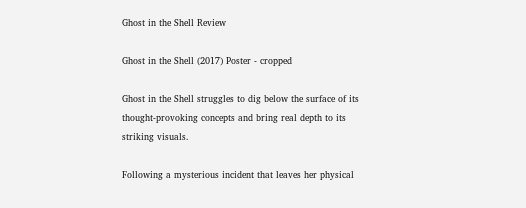Ghost in the Shell Review

Ghost in the Shell (2017) Poster - cropped

Ghost in the Shell struggles to dig below the surface of its thought-provoking concepts and bring real depth to its striking visuals.

Following a mysterious incident that leaves her physical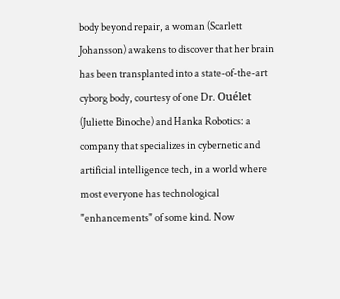body beyond repair, a woman (Scarlett Johansson) awakens to discover that her brain has been transplanted into a state-of-the-art cyborg body, courtesy of one Dr. Ouélet (Juliette Binoche) and Hanka Robotics: a company that specializes in cybernetic and artificial intelligence tech, in a world where most everyone has technological "enhancements" of some kind. Now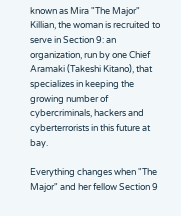known as Mira "The Major" Killian, the woman is recruited to serve in Section 9: an organization, run by one Chief Aramaki (Takeshi Kitano), that specializes in keeping the growing number of cybercriminals, hackers and cyberterrorists in this future at bay.

Everything changes when "The Major" and her fellow Section 9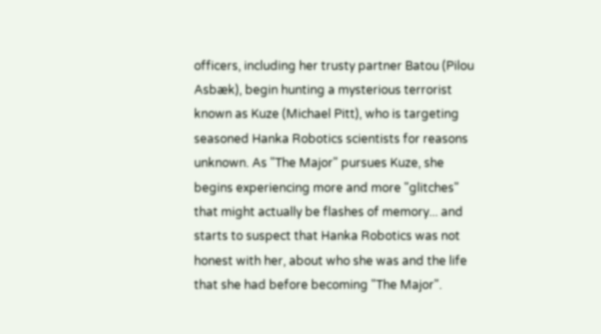officers, including her trusty partner Batou (Pilou Asbæk), begin hunting a mysterious terrorist known as Kuze (Michael Pitt), who is targeting seasoned Hanka Robotics scientists for reasons unknown. As "The Major" pursues Kuze, she begins experiencing more and more "glitches" that might actually be flashes of memory... and starts to suspect that Hanka Robotics was not honest with her, about who she was and the life that she had before becoming "The Major".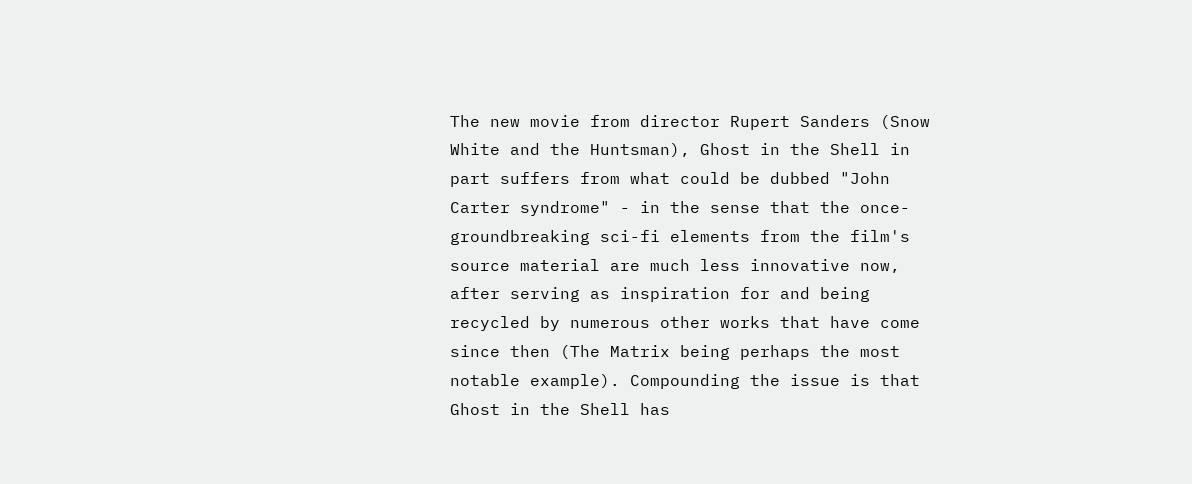The new movie from director Rupert Sanders (Snow White and the Huntsman), Ghost in the Shell in part suffers from what could be dubbed "John Carter syndrome" - in the sense that the once-groundbreaking sci-fi elements from the film's source material are much less innovative now, after serving as inspiration for and being recycled by numerous other works that have come since then (The Matrix being perhaps the most notable example). Compounding the issue is that Ghost in the Shell has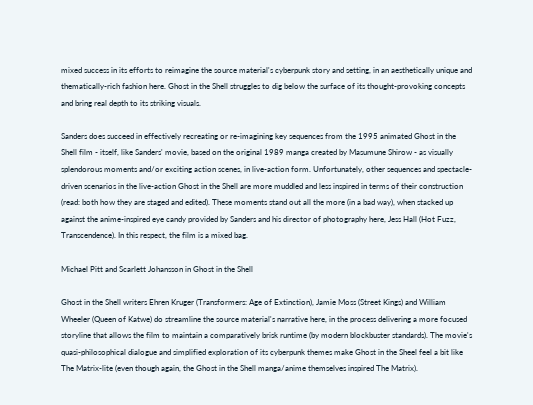mixed success in its efforts to reimagine the source material's cyberpunk story and setting, in an aesthetically unique and thematically-rich fashion here. Ghost in the Shell struggles to dig below the surface of its thought-provoking concepts and bring real depth to its striking visuals.

Sanders does succeed in effectively recreating or re-imagining key sequences from the 1995 animated Ghost in the Shell film - itself, like Sanders' movie, based on the original 1989 manga created by Masumune Shirow - as visually splendorous moments and/or exciting action scenes, in live-action form. Unfortunately, other sequences and spectacle-driven scenarios in the live-action Ghost in the Shell are more muddled and less inspired in terms of their construction (read: both how they are staged and edited). These moments stand out all the more (in a bad way), when stacked up against the anime-inspired eye candy provided by Sanders and his director of photography here, Jess Hall (Hot Fuzz, Transcendence). In this respect, the film is a mixed bag.

Michael Pitt and Scarlett Johansson in Ghost in the Shell

Ghost in the Shell writers Ehren Kruger (Transformers: Age of Extinction), Jamie Moss (Street Kings) and William Wheeler (Queen of Katwe) do streamline the source material's narrative here, in the process delivering a more focused storyline that allows the film to maintain a comparatively brisk runtime (by modern blockbuster standards). The movie's quasi-philosophical dialogue and simplified exploration of its cyberpunk themes make Ghost in the Sheel feel a bit like The Matrix-lite (even though again, the Ghost in the Shell manga/anime themselves inspired The Matrix).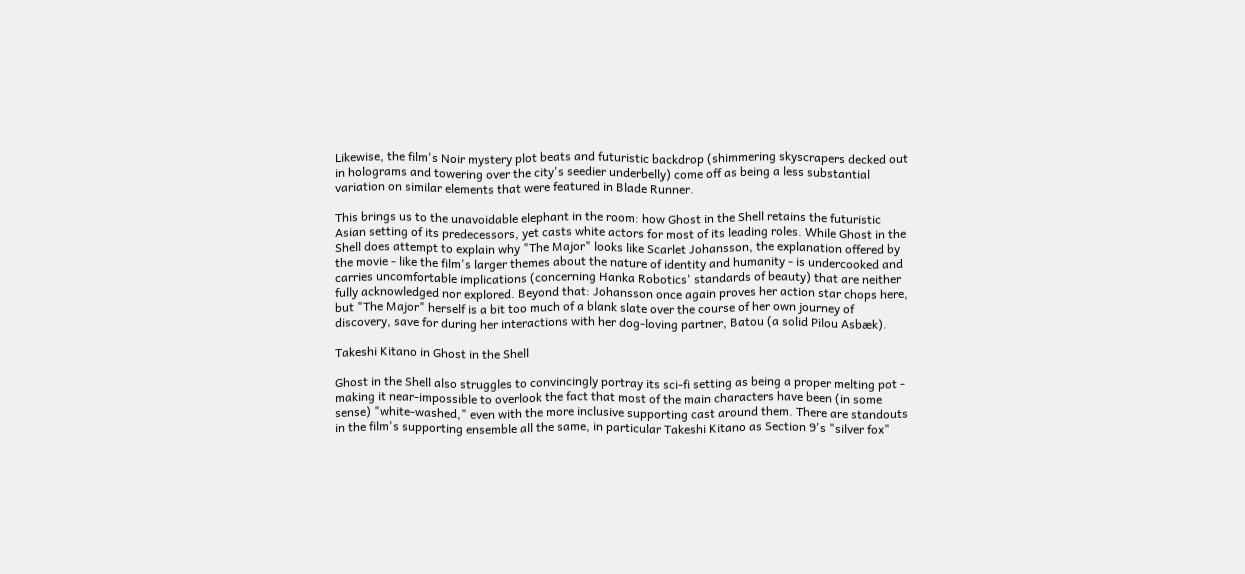Likewise, the film's Noir mystery plot beats and futuristic backdrop (shimmering skyscrapers decked out in holograms and towering over the city's seedier underbelly) come off as being a less substantial variation on similar elements that were featured in Blade Runner.

This brings us to the unavoidable elephant in the room: how Ghost in the Shell retains the futuristic Asian setting of its predecessors, yet casts white actors for most of its leading roles. While Ghost in the Shell does attempt to explain why "The Major" looks like Scarlet Johansson, the explanation offered by the movie - like the film's larger themes about the nature of identity and humanity - is undercooked and carries uncomfortable implications (concerning Hanka Robotics' standards of beauty) that are neither fully acknowledged nor explored. Beyond that: Johansson once again proves her action star chops here, but "The Major" herself is a bit too much of a blank slate over the course of her own journey of discovery, save for during her interactions with her dog-loving partner, Batou (a solid Pilou Asbæk).

Takeshi Kitano in Ghost in the Shell

Ghost in the Shell also struggles to convincingly portray its sci-fi setting as being a proper melting pot - making it near-impossible to overlook the fact that most of the main characters have been (in some sense) "white-washed," even with the more inclusive supporting cast around them. There are standouts in the film's supporting ensemble all the same, in particular Takeshi Kitano as Section 9's "silver fox"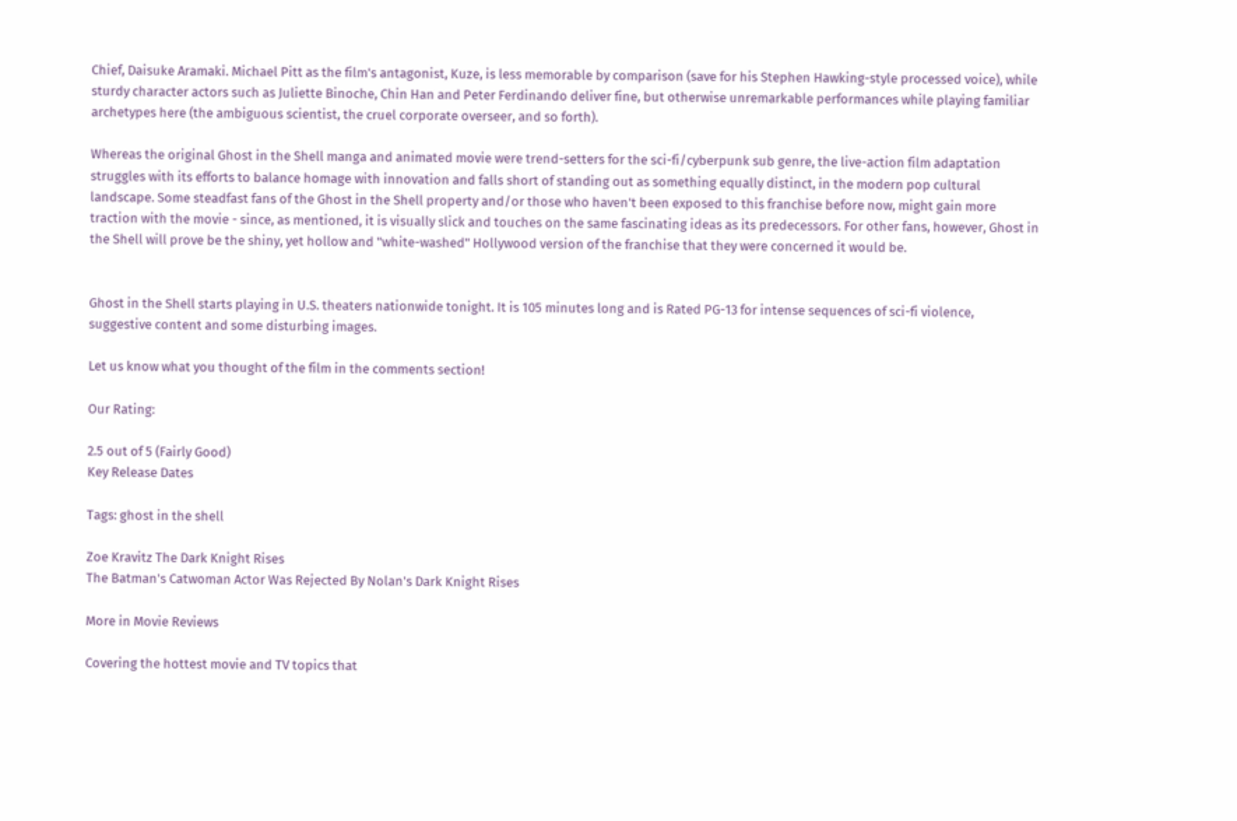Chief, Daisuke Aramaki. Michael Pitt as the film's antagonist, Kuze, is less memorable by comparison (save for his Stephen Hawking-style processed voice), while sturdy character actors such as Juliette Binoche, Chin Han and Peter Ferdinando deliver fine, but otherwise unremarkable performances while playing familiar archetypes here (the ambiguous scientist, the cruel corporate overseer, and so forth).

Whereas the original Ghost in the Shell manga and animated movie were trend-setters for the sci-fi/cyberpunk sub genre, the live-action film adaptation struggles with its efforts to balance homage with innovation and falls short of standing out as something equally distinct, in the modern pop cultural landscape. Some steadfast fans of the Ghost in the Shell property and/or those who haven't been exposed to this franchise before now, might gain more traction with the movie - since, as mentioned, it is visually slick and touches on the same fascinating ideas as its predecessors. For other fans, however, Ghost in the Shell will prove be the shiny, yet hollow and "white-washed" Hollywood version of the franchise that they were concerned it would be.


Ghost in the Shell starts playing in U.S. theaters nationwide tonight. It is 105 minutes long and is Rated PG-13 for intense sequences of sci-fi violence, suggestive content and some disturbing images.

Let us know what you thought of the film in the comments section!

Our Rating:

2.5 out of 5 (Fairly Good)
Key Release Dates

Tags: ghost in the shell

Zoe Kravitz The Dark Knight Rises
The Batman's Catwoman Actor Was Rejected By Nolan's Dark Knight Rises

More in Movie Reviews

Covering the hottest movie and TV topics that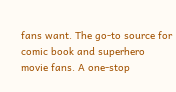fans want. The go-to source for comic book and superhero movie fans. A one-stop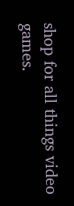shop for all things video games.